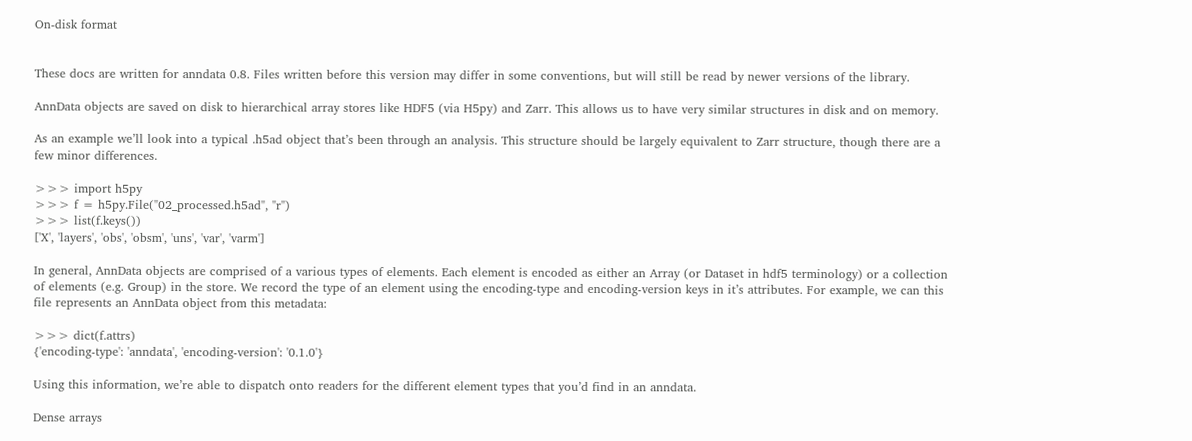On-disk format


These docs are written for anndata 0.8. Files written before this version may differ in some conventions, but will still be read by newer versions of the library.

AnnData objects are saved on disk to hierarchical array stores like HDF5 (via H5py) and Zarr. This allows us to have very similar structures in disk and on memory.

As an example we’ll look into a typical .h5ad object that’s been through an analysis. This structure should be largely equivalent to Zarr structure, though there are a few minor differences.

>>> import h5py
>>> f = h5py.File("02_processed.h5ad", "r")
>>> list(f.keys())
['X', 'layers', 'obs', 'obsm', 'uns', 'var', 'varm']

In general, AnnData objects are comprised of a various types of elements. Each element is encoded as either an Array (or Dataset in hdf5 terminology) or a collection of elements (e.g. Group) in the store. We record the type of an element using the encoding-type and encoding-version keys in it’s attributes. For example, we can this file represents an AnnData object from this metadata:

>>> dict(f.attrs)
{'encoding-type': 'anndata', 'encoding-version': '0.1.0'}

Using this information, we’re able to dispatch onto readers for the different element types that you’d find in an anndata.

Dense arrays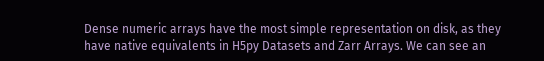Dense numeric arrays have the most simple representation on disk, as they have native equivalents in H5py Datasets and Zarr Arrays. We can see an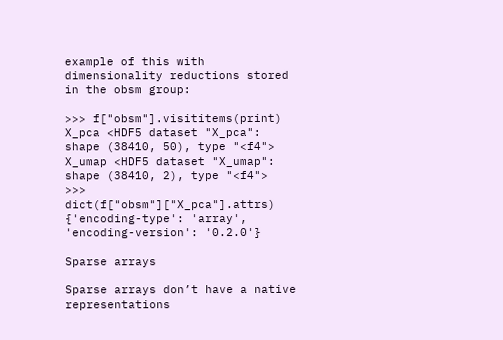example of this with dimensionality reductions stored in the obsm group:

>>> f["obsm"].visititems(print)
X_pca <HDF5 dataset "X_pca": shape (38410, 50), type "<f4">
X_umap <HDF5 dataset "X_umap": shape (38410, 2), type "<f4">
>>> dict(f["obsm"]["X_pca"].attrs)
{'encoding-type': 'array', 'encoding-version': '0.2.0'}

Sparse arrays

Sparse arrays don’t have a native representations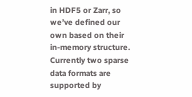in HDF5 or Zarr, so we’ve defined our own based on their in-memory structure. Currently two sparse data formats are supported by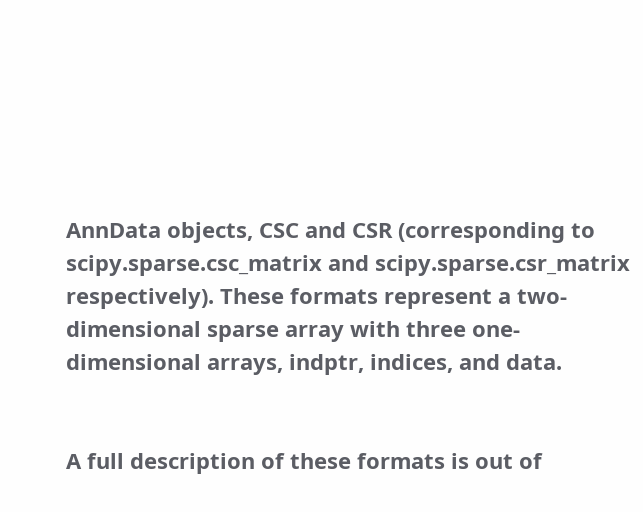AnnData objects, CSC and CSR (corresponding to scipy.sparse.csc_matrix and scipy.sparse.csr_matrix respectively). These formats represent a two-dimensional sparse array with three one-dimensional arrays, indptr, indices, and data.


A full description of these formats is out of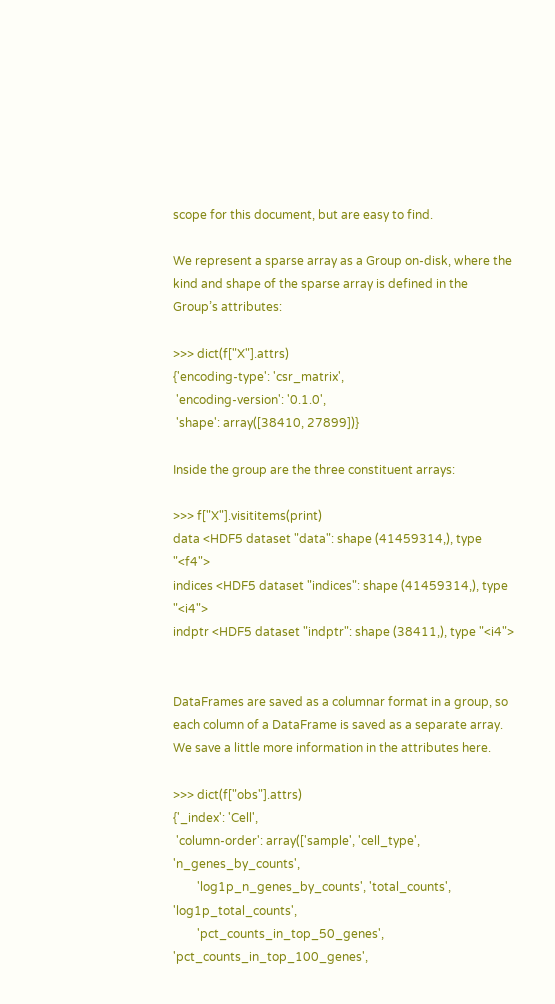scope for this document, but are easy to find.

We represent a sparse array as a Group on-disk, where the kind and shape of the sparse array is defined in the Group’s attributes:

>>> dict(f["X"].attrs)
{'encoding-type': 'csr_matrix',
 'encoding-version': '0.1.0',
 'shape': array([38410, 27899])}

Inside the group are the three constituent arrays:

>>> f["X"].visititems(print)
data <HDF5 dataset "data": shape (41459314,), type "<f4">
indices <HDF5 dataset "indices": shape (41459314,), type "<i4">
indptr <HDF5 dataset "indptr": shape (38411,), type "<i4">


DataFrames are saved as a columnar format in a group, so each column of a DataFrame is saved as a separate array. We save a little more information in the attributes here.

>>> dict(f["obs"].attrs)
{'_index': 'Cell',
 'column-order': array(['sample', 'cell_type', 'n_genes_by_counts',
        'log1p_n_genes_by_counts', 'total_counts', 'log1p_total_counts',
        'pct_counts_in_top_50_genes', 'pct_counts_in_top_100_genes',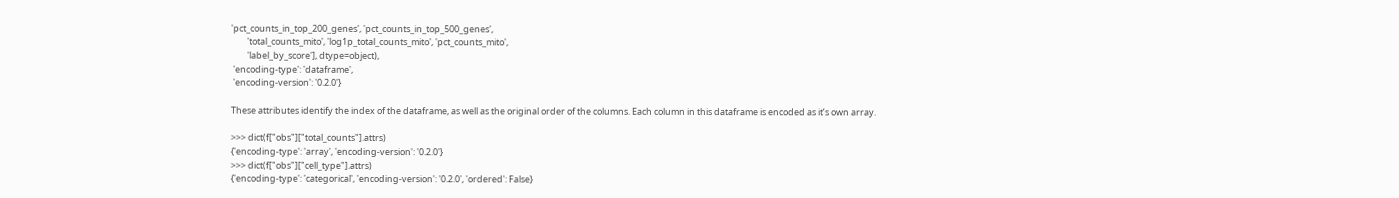'pct_counts_in_top_200_genes', 'pct_counts_in_top_500_genes',
        'total_counts_mito', 'log1p_total_counts_mito', 'pct_counts_mito',
        'label_by_score'], dtype=object),
 'encoding-type': 'dataframe',
 'encoding-version': '0.2.0'}

These attributes identify the index of the dataframe, as well as the original order of the columns. Each column in this dataframe is encoded as it’s own array.

>>> dict(f["obs"]["total_counts"].attrs)
{'encoding-type': 'array', 'encoding-version': '0.2.0'}
>>> dict(f["obs"]["cell_type"].attrs)
{'encoding-type': 'categorical', 'encoding-version': '0.2.0', 'ordered': False}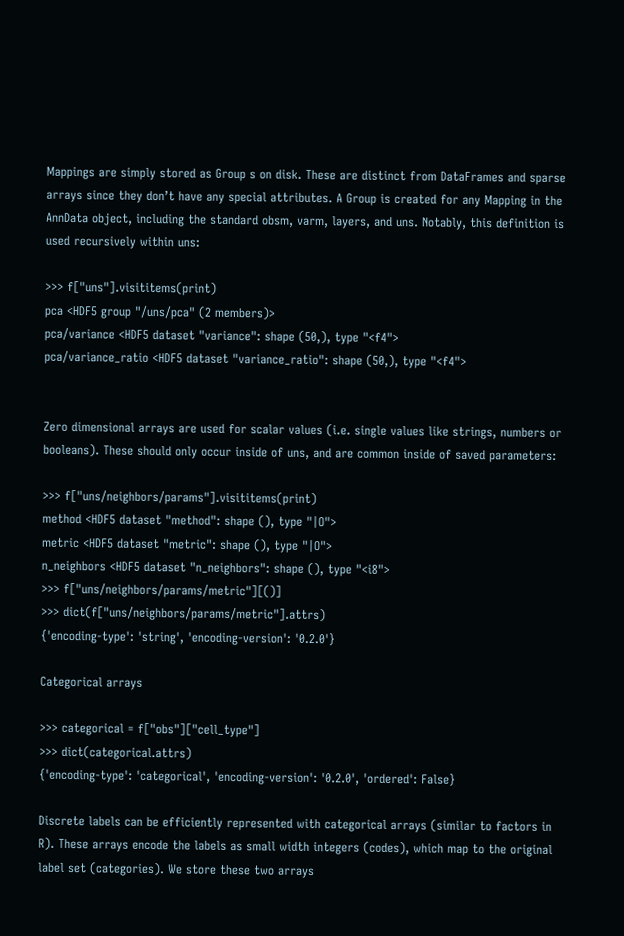Mappings are simply stored as Group s on disk. These are distinct from DataFrames and sparse arrays since they don’t have any special attributes. A Group is created for any Mapping in the AnnData object, including the standard obsm, varm, layers, and uns. Notably, this definition is used recursively within uns:

>>> f["uns"].visititems(print)
pca <HDF5 group "/uns/pca" (2 members)>
pca/variance <HDF5 dataset "variance": shape (50,), type "<f4">
pca/variance_ratio <HDF5 dataset "variance_ratio": shape (50,), type "<f4">


Zero dimensional arrays are used for scalar values (i.e. single values like strings, numbers or booleans). These should only occur inside of uns, and are common inside of saved parameters:

>>> f["uns/neighbors/params"].visititems(print)
method <HDF5 dataset "method": shape (), type "|O">
metric <HDF5 dataset "metric": shape (), type "|O">
n_neighbors <HDF5 dataset "n_neighbors": shape (), type "<i8">
>>> f["uns/neighbors/params/metric"][()]
>>> dict(f["uns/neighbors/params/metric"].attrs)
{'encoding-type': 'string', 'encoding-version': '0.2.0'}

Categorical arrays

>>> categorical = f["obs"]["cell_type"]
>>> dict(categorical.attrs)
{'encoding-type': 'categorical', 'encoding-version': '0.2.0', 'ordered': False}

Discrete labels can be efficiently represented with categorical arrays (similar to factors in R). These arrays encode the labels as small width integers (codes), which map to the original label set (categories). We store these two arrays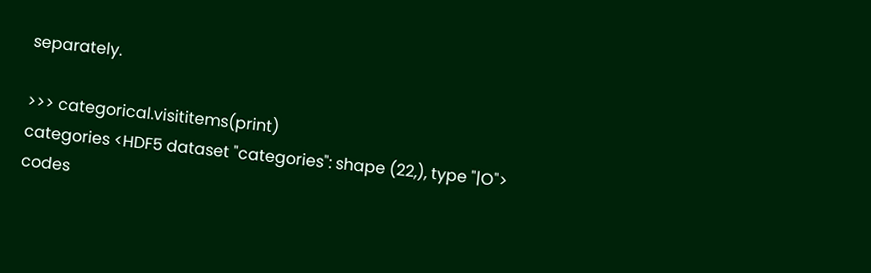separately.

>>> categorical.visititems(print)
categories <HDF5 dataset "categories": shape (22,), type "|O">
codes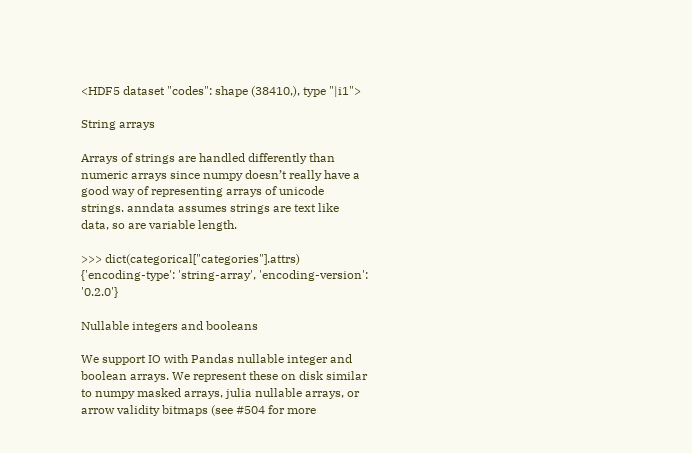<HDF5 dataset "codes": shape (38410,), type "|i1">

String arrays

Arrays of strings are handled differently than numeric arrays since numpy doesn’t really have a good way of representing arrays of unicode strings. anndata assumes strings are text like data, so are variable length.

>>> dict(categorical["categories"].attrs)
{'encoding-type': 'string-array', 'encoding-version': '0.2.0'}

Nullable integers and booleans

We support IO with Pandas nullable integer and boolean arrays. We represent these on disk similar to numpy masked arrays, julia nullable arrays, or arrow validity bitmaps (see #504 for more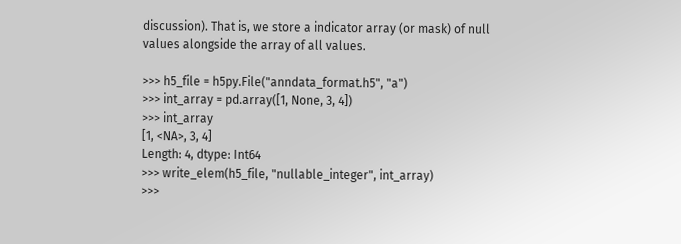discussion). That is, we store a indicator array (or mask) of null values alongside the array of all values.

>>> h5_file = h5py.File("anndata_format.h5", "a")
>>> int_array = pd.array([1, None, 3, 4])
>>> int_array
[1, <NA>, 3, 4]
Length: 4, dtype: Int64
>>> write_elem(h5_file, "nullable_integer", int_array)
>>>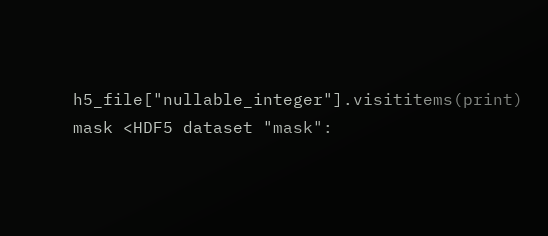h5_file["nullable_integer"].visititems(print)
mask <HDF5 dataset "mask":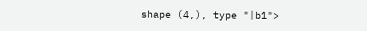shape (4,), type "|b1">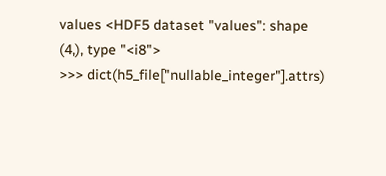values <HDF5 dataset "values": shape (4,), type "<i8">
>>> dict(h5_file["nullable_integer"].attrs)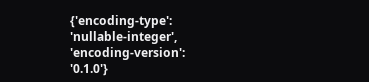{'encoding-type': 'nullable-integer', 'encoding-version': '0.1.0'}